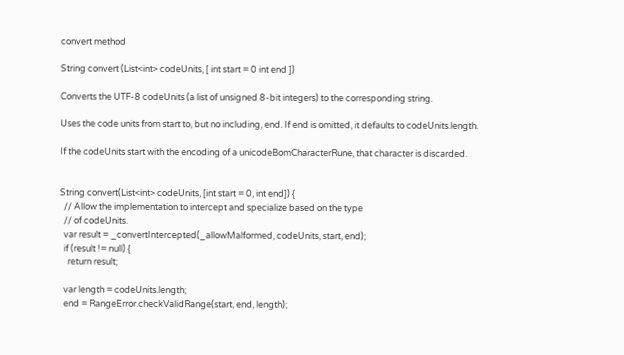convert method

String convert (List<int> codeUnits, [ int start = 0 int end ])

Converts the UTF-8 codeUnits (a list of unsigned 8-bit integers) to the corresponding string.

Uses the code units from start to, but no including, end. If end is omitted, it defaults to codeUnits.length.

If the codeUnits start with the encoding of a unicodeBomCharacterRune, that character is discarded.


String convert(List<int> codeUnits, [int start = 0, int end]) {
  // Allow the implementation to intercept and specialize based on the type
  // of codeUnits.
  var result = _convertIntercepted(_allowMalformed, codeUnits, start, end);
  if (result != null) {
    return result;

  var length = codeUnits.length;
  end = RangeError.checkValidRange(start, end, length);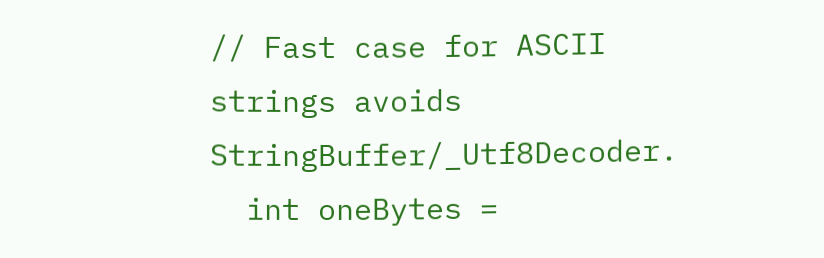// Fast case for ASCII strings avoids StringBuffer/_Utf8Decoder.
  int oneBytes =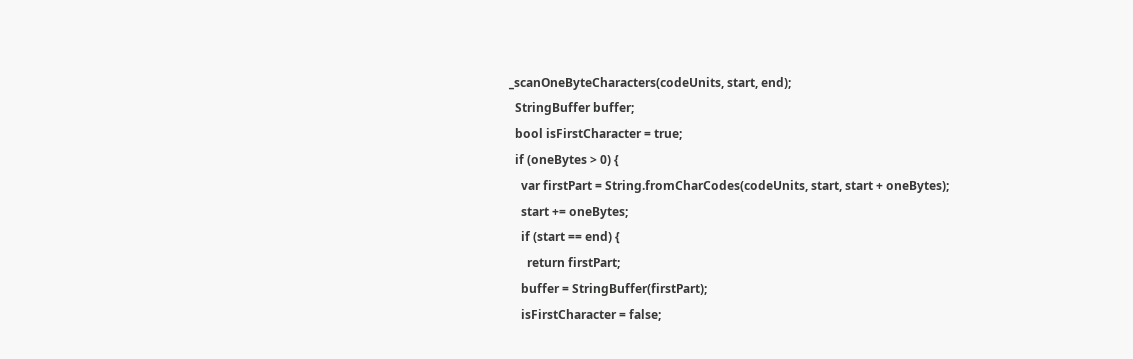_scanOneByteCharacters(codeUnits, start, end);
  StringBuffer buffer;
  bool isFirstCharacter = true;
  if (oneBytes > 0) {
    var firstPart = String.fromCharCodes(codeUnits, start, start + oneBytes);
    start += oneBytes;
    if (start == end) {
      return firstPart;
    buffer = StringBuffer(firstPart);
    isFirstCharacter = false;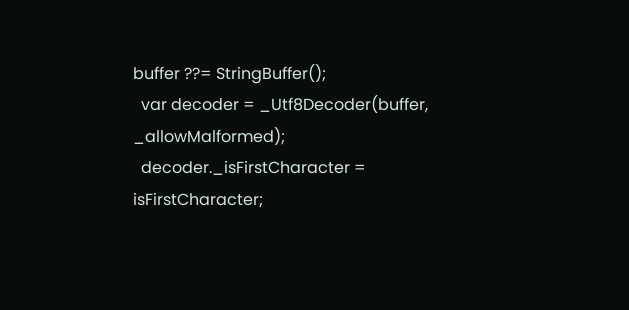buffer ??= StringBuffer();
  var decoder = _Utf8Decoder(buffer, _allowMalformed);
  decoder._isFirstCharacter = isFirstCharacter;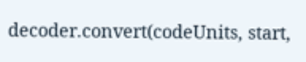decoder.convert(codeUnits, start,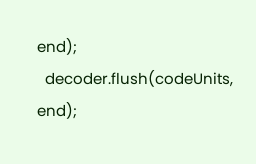end);
  decoder.flush(codeUnits, end);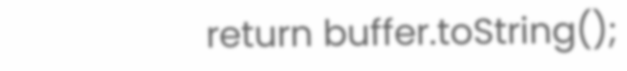return buffer.toString();